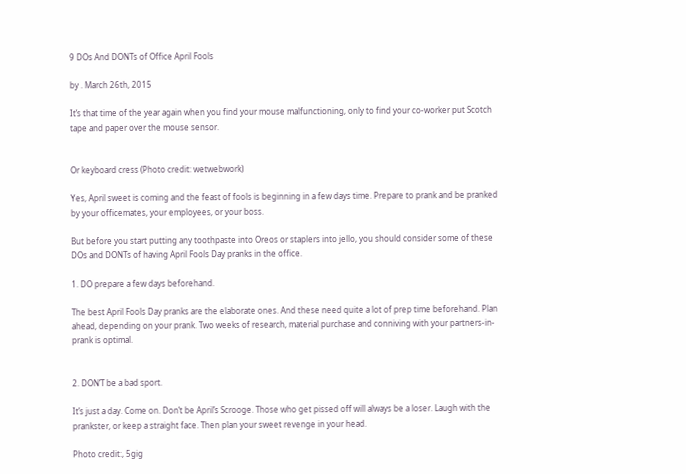9 DOs And DONTs of Office April Fools

by . March 26th, 2015

It’s that time of the year again when you find your mouse malfunctioning, only to find your co-worker put Scotch tape and paper over the mouse sensor.


Or keyboard cress (Photo credit: wetwebwork)

Yes, April sweet is coming and the feast of fools is beginning in a few days time. Prepare to prank and be pranked by your officemates, your employees, or your boss.

But before you start putting any toothpaste into Oreos or staplers into jello, you should consider some of these DOs and DONTs of having April Fools Day pranks in the office.

1. DO prepare a few days beforehand.

The best April Fools Day pranks are the elaborate ones. And these need quite a lot of prep time beforehand. Plan ahead, depending on your prank. Two weeks of research, material purchase and conniving with your partners-in-prank is optimal.


2. DON’T be a bad sport.

It’s just a day. Come on. Don’t be April’s Scrooge. Those who get pissed off will always be a loser. Laugh with the prankster, or keep a straight face. Then plan your sweet revenge in your head.

Photo credit:, 5gig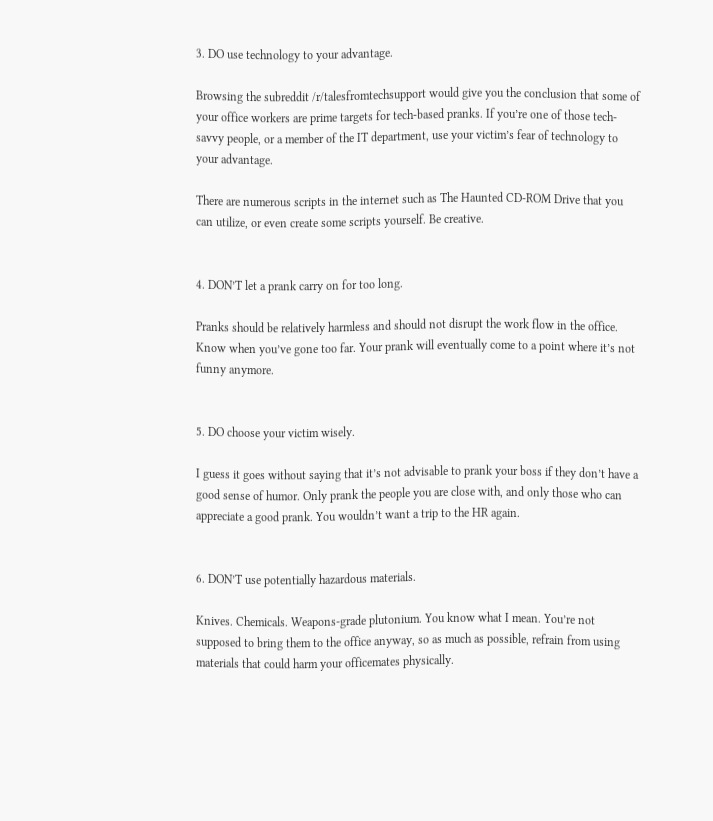3. DO use technology to your advantage.

Browsing the subreddit /r/talesfromtechsupport would give you the conclusion that some of your office workers are prime targets for tech-based pranks. If you’re one of those tech-savvy people, or a member of the IT department, use your victim’s fear of technology to your advantage.

There are numerous scripts in the internet such as The Haunted CD-ROM Drive that you can utilize, or even create some scripts yourself. Be creative.


4. DON’T let a prank carry on for too long.

Pranks should be relatively harmless and should not disrupt the work flow in the office. Know when you’ve gone too far. Your prank will eventually come to a point where it’s not funny anymore.


5. DO choose your victim wisely.

I guess it goes without saying that it’s not advisable to prank your boss if they don’t have a good sense of humor. Only prank the people you are close with, and only those who can appreciate a good prank. You wouldn’t want a trip to the HR again.


6. DON’T use potentially hazardous materials.

Knives. Chemicals. Weapons-grade plutonium. You know what I mean. You’re not supposed to bring them to the office anyway, so as much as possible, refrain from using materials that could harm your officemates physically.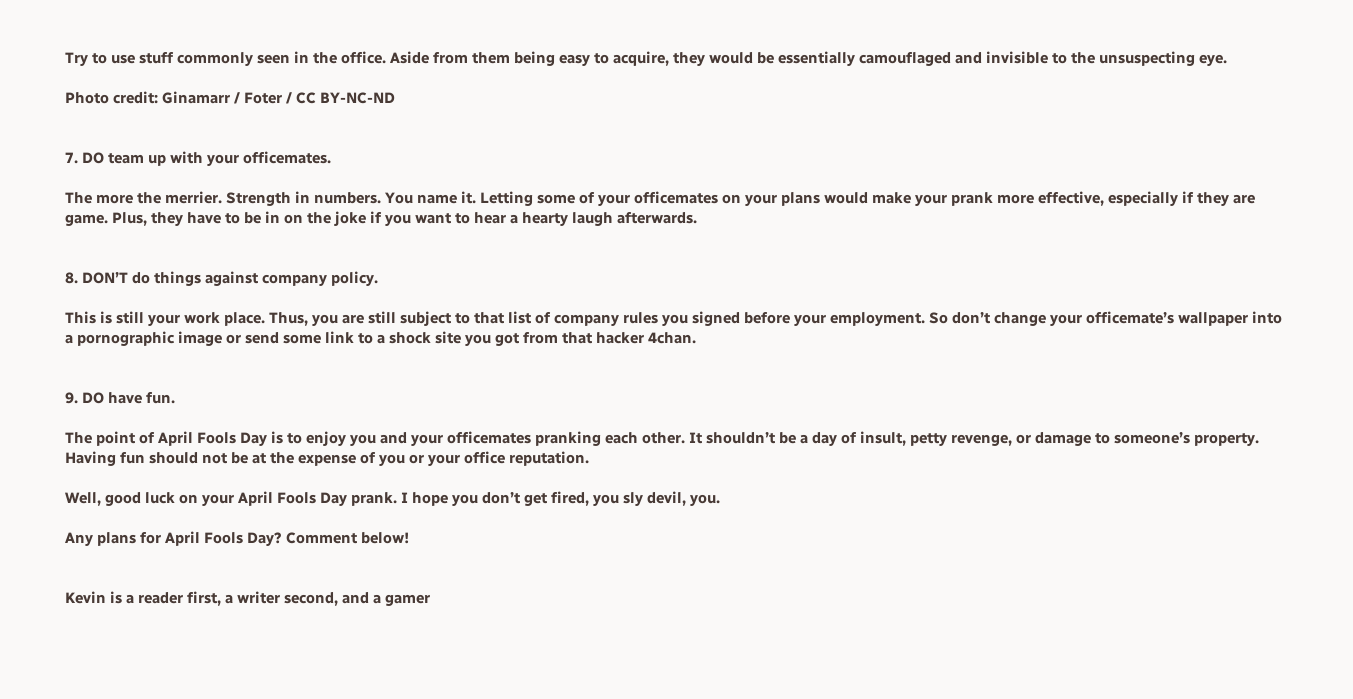Try to use stuff commonly seen in the office. Aside from them being easy to acquire, they would be essentially camouflaged and invisible to the unsuspecting eye.

Photo credit: Ginamarr / Foter / CC BY-NC-ND


7. DO team up with your officemates.

The more the merrier. Strength in numbers. You name it. Letting some of your officemates on your plans would make your prank more effective, especially if they are game. Plus, they have to be in on the joke if you want to hear a hearty laugh afterwards.


8. DON’T do things against company policy.

This is still your work place. Thus, you are still subject to that list of company rules you signed before your employment. So don’t change your officemate’s wallpaper into a pornographic image or send some link to a shock site you got from that hacker 4chan.


9. DO have fun.

The point of April Fools Day is to enjoy you and your officemates pranking each other. It shouldn’t be a day of insult, petty revenge, or damage to someone’s property. Having fun should not be at the expense of you or your office reputation.

Well, good luck on your April Fools Day prank. I hope you don’t get fired, you sly devil, you.

Any plans for April Fools Day? Comment below!


Kevin is a reader first, a writer second, and a gamer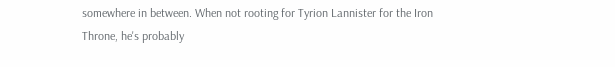somewhere in between. When not rooting for Tyrion Lannister for the Iron Throne, he's probably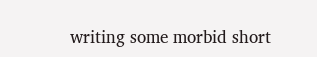writing some morbid short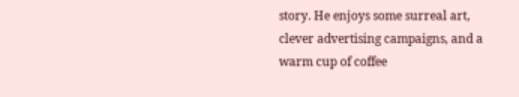story. He enjoys some surreal art, clever advertising campaigns, and a warm cup of coffee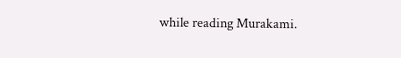while reading Murakami.